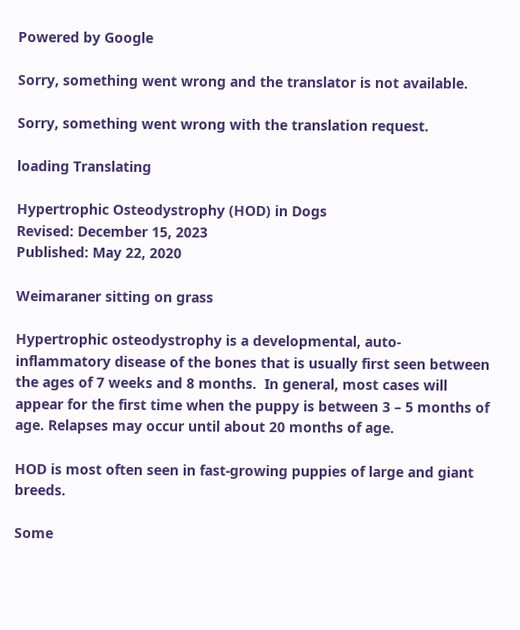Powered by Google

Sorry, something went wrong and the translator is not available.

Sorry, something went wrong with the translation request.

loading Translating

Hypertrophic Osteodystrophy (HOD) in Dogs
Revised: December 15, 2023
Published: May 22, 2020

Weimaraner sitting on grass

Hypertrophic osteodystrophy is a developmental, auto-inflammatory disease of the bones that is usually first seen between the ages of 7 weeks and 8 months.  In general, most cases will appear for the first time when the puppy is between 3 – 5 months of age. Relapses may occur until about 20 months of age.

HOD is most often seen in fast-growing puppies of large and giant breeds.

Some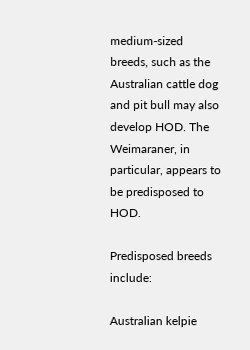medium-sized breeds, such as the Australian cattle dog and pit bull may also develop HOD. The Weimaraner, in particular, appears to be predisposed to HOD.

Predisposed breeds include:

Australian kelpie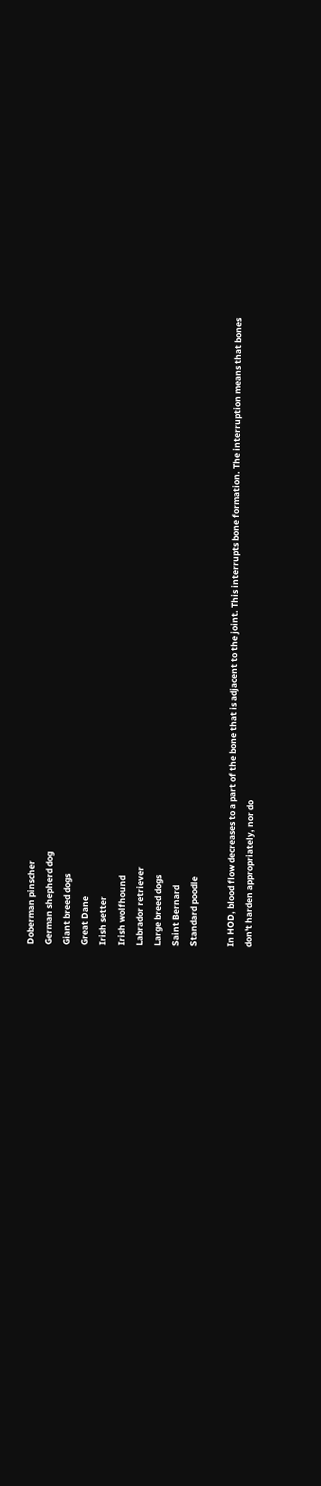Doberman pinscher
German shepherd dog
Giant breed dogs
Great Dane
Irish setter
Irish wolfhound
Labrador retriever
Large breed dogs
Saint Bernard
Standard poodle

In HOD, blood flow decreases to a part of the bone that is adjacent to the joint. This interrupts bone formation. The interruption means that bones don't harden appropriately, nor do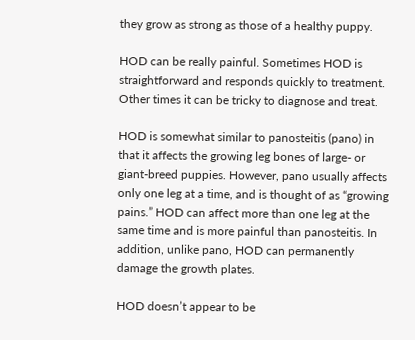they grow as strong as those of a healthy puppy.

HOD can be really painful. Sometimes HOD is straightforward and responds quickly to treatment. Other times it can be tricky to diagnose and treat.

HOD is somewhat similar to panosteitis (pano) in that it affects the growing leg bones of large- or giant-breed puppies. However, pano usually affects only one leg at a time, and is thought of as “growing pains.” HOD can affect more than one leg at the same time and is more painful than panosteitis. In addition, unlike pano, HOD can permanently damage the growth plates.

HOD doesn’t appear to be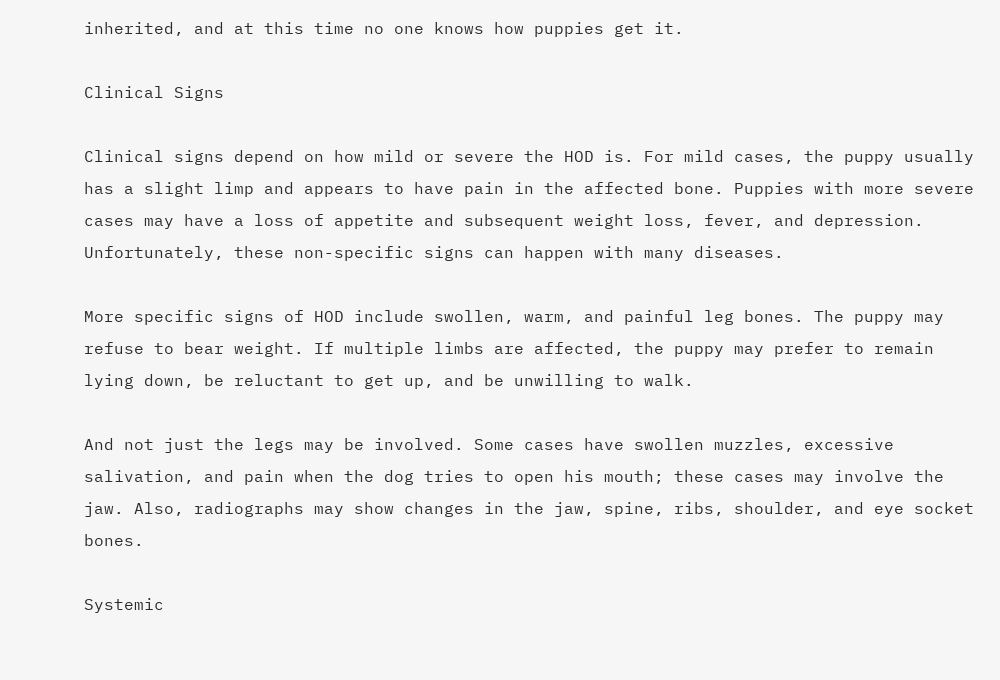inherited, and at this time no one knows how puppies get it.

Clinical Signs

Clinical signs depend on how mild or severe the HOD is. For mild cases, the puppy usually has a slight limp and appears to have pain in the affected bone. Puppies with more severe cases may have a loss of appetite and subsequent weight loss, fever, and depression. Unfortunately, these non-specific signs can happen with many diseases.

More specific signs of HOD include swollen, warm, and painful leg bones. The puppy may refuse to bear weight. If multiple limbs are affected, the puppy may prefer to remain lying down, be reluctant to get up, and be unwilling to walk.

And not just the legs may be involved. Some cases have swollen muzzles, excessive salivation, and pain when the dog tries to open his mouth; these cases may involve the jaw. Also, radiographs may show changes in the jaw, spine, ribs, shoulder, and eye socket bones.

Systemic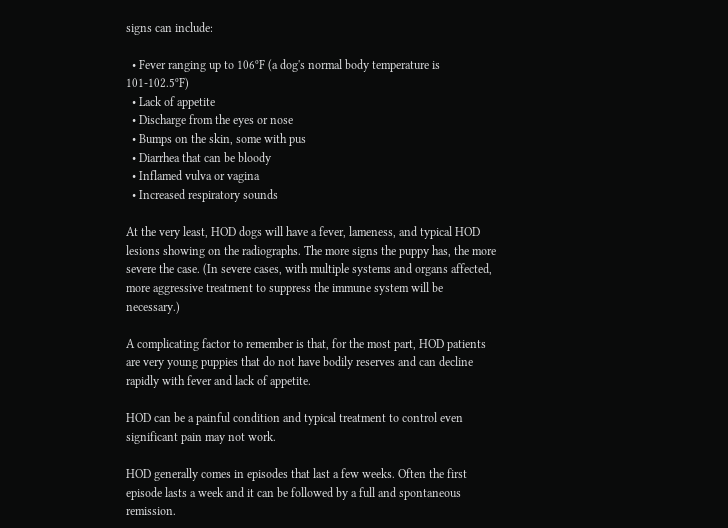signs can include:

  • Fever ranging up to 106⁰F (a dog's normal body temperature is 101-102.5⁰F)
  • Lack of appetite
  • Discharge from the eyes or nose
  • Bumps on the skin, some with pus
  • Diarrhea that can be bloody
  • Inflamed vulva or vagina
  • Increased respiratory sounds

At the very least, HOD dogs will have a fever, lameness, and typical HOD lesions showing on the radiographs. The more signs the puppy has, the more severe the case. (In severe cases, with multiple systems and organs affected, more aggressive treatment to suppress the immune system will be necessary.)

A complicating factor to remember is that, for the most part, HOD patients are very young puppies that do not have bodily reserves and can decline rapidly with fever and lack of appetite.

HOD can be a painful condition and typical treatment to control even significant pain may not work.

HOD generally comes in episodes that last a few weeks. Often the first episode lasts a week and it can be followed by a full and spontaneous remission.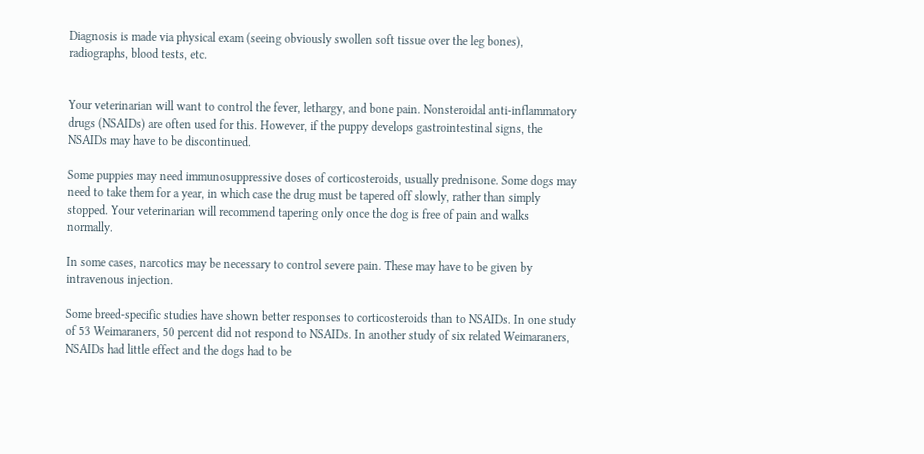Diagnosis is made via physical exam (seeing obviously swollen soft tissue over the leg bones), radiographs, blood tests, etc.


Your veterinarian will want to control the fever, lethargy, and bone pain. Nonsteroidal anti-inflammatory drugs (NSAIDs) are often used for this. However, if the puppy develops gastrointestinal signs, the NSAIDs may have to be discontinued.

Some puppies may need immunosuppressive doses of corticosteroids, usually prednisone. Some dogs may need to take them for a year, in which case the drug must be tapered off slowly, rather than simply stopped. Your veterinarian will recommend tapering only once the dog is free of pain and walks normally.

In some cases, narcotics may be necessary to control severe pain. These may have to be given by intravenous injection.

Some breed-specific studies have shown better responses to corticosteroids than to NSAIDs. In one study of 53 Weimaraners, 50 percent did not respond to NSAIDs. In another study of six related Weimaraners, NSAIDs had little effect and the dogs had to be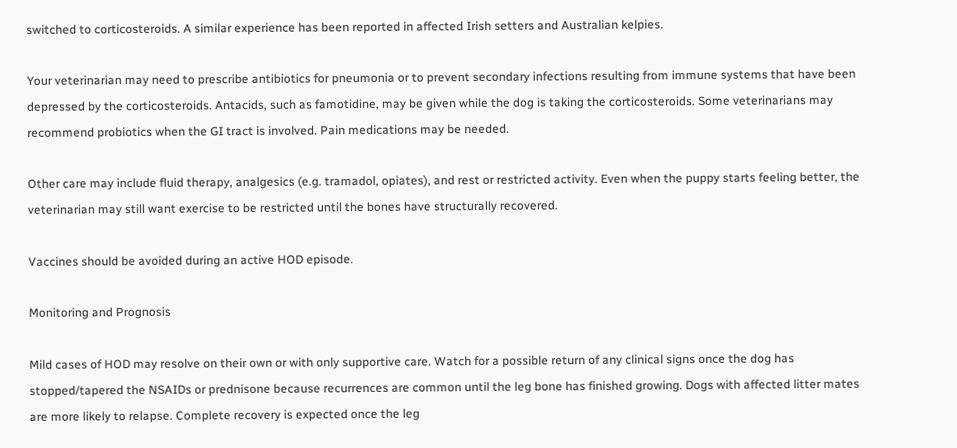switched to corticosteroids. A similar experience has been reported in affected Irish setters and Australian kelpies.

Your veterinarian may need to prescribe antibiotics for pneumonia or to prevent secondary infections resulting from immune systems that have been depressed by the corticosteroids. Antacids, such as famotidine, may be given while the dog is taking the corticosteroids. Some veterinarians may recommend probiotics when the GI tract is involved. Pain medications may be needed.

Other care may include fluid therapy, analgesics (e.g. tramadol, opiates), and rest or restricted activity. Even when the puppy starts feeling better, the veterinarian may still want exercise to be restricted until the bones have structurally recovered.

Vaccines should be avoided during an active HOD episode.

Monitoring and Prognosis

Mild cases of HOD may resolve on their own or with only supportive care. Watch for a possible return of any clinical signs once the dog has stopped/tapered the NSAIDs or prednisone because recurrences are common until the leg bone has finished growing. Dogs with affected litter mates are more likely to relapse. Complete recovery is expected once the leg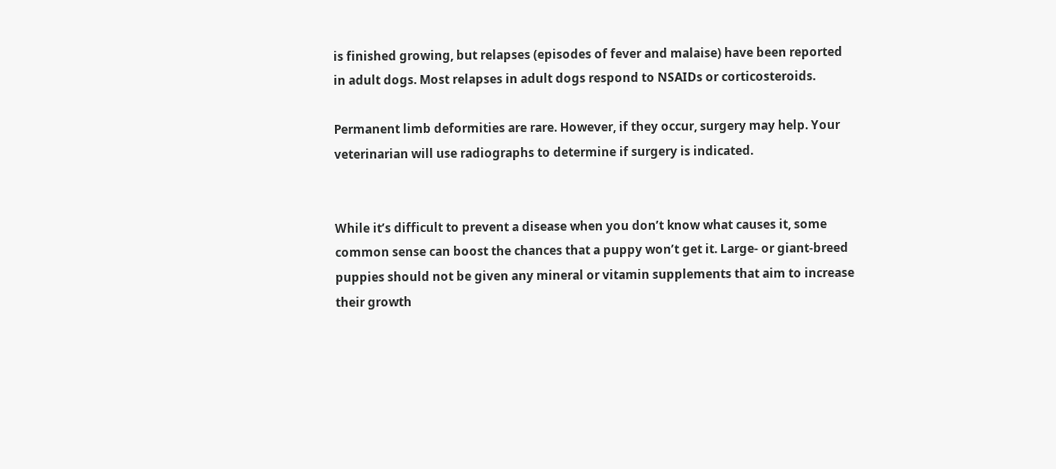is finished growing, but relapses (episodes of fever and malaise) have been reported in adult dogs. Most relapses in adult dogs respond to NSAIDs or corticosteroids.

Permanent limb deformities are rare. However, if they occur, surgery may help. Your veterinarian will use radiographs to determine if surgery is indicated.


While it’s difficult to prevent a disease when you don’t know what causes it, some common sense can boost the chances that a puppy won’t get it. Large- or giant-breed puppies should not be given any mineral or vitamin supplements that aim to increase their growth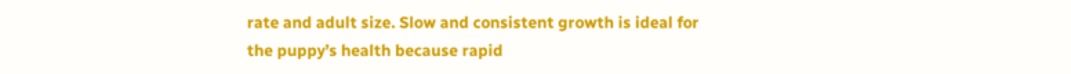rate and adult size. Slow and consistent growth is ideal for the puppy’s health because rapid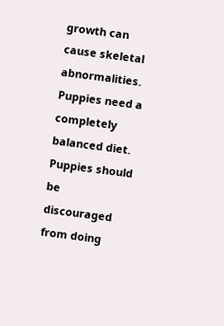growth can cause skeletal abnormalities. Puppies need a completely balanced diet. Puppies should be discouraged from doing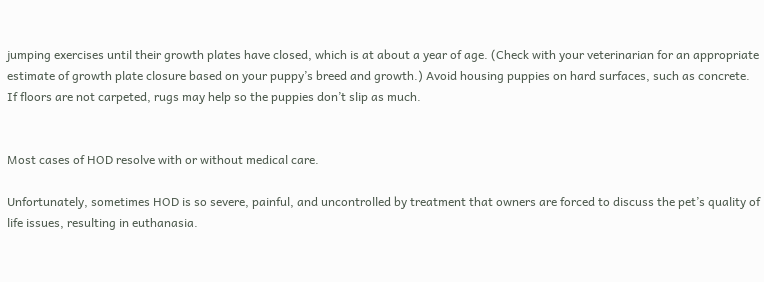jumping exercises until their growth plates have closed, which is at about a year of age. (Check with your veterinarian for an appropriate estimate of growth plate closure based on your puppy’s breed and growth.) Avoid housing puppies on hard surfaces, such as concrete. If floors are not carpeted, rugs may help so the puppies don’t slip as much.


Most cases of HOD resolve with or without medical care.

Unfortunately, sometimes HOD is so severe, painful, and uncontrolled by treatment that owners are forced to discuss the pet’s quality of life issues, resulting in euthanasia.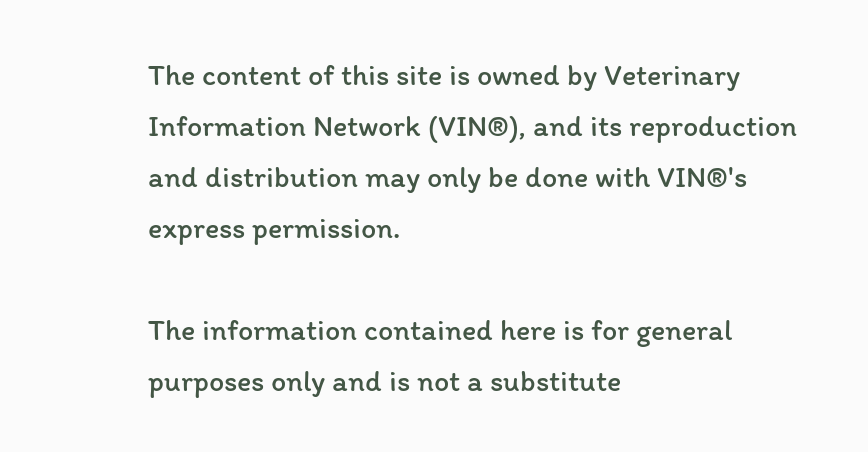The content of this site is owned by Veterinary Information Network (VIN®), and its reproduction and distribution may only be done with VIN®'s express permission.

The information contained here is for general purposes only and is not a substitute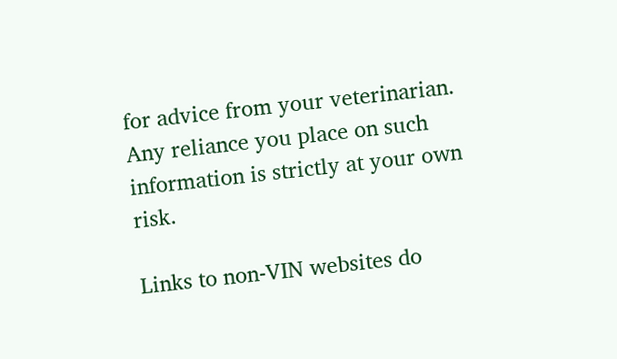for advice from your veterinarian. Any reliance you place on such information is strictly at your own risk.

Links to non-VIN websites do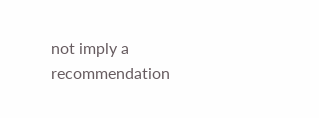not imply a recommendation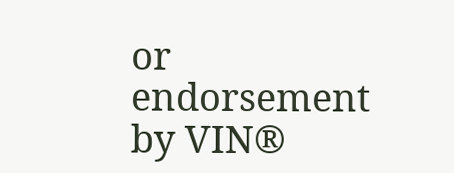or endorsement by VIN®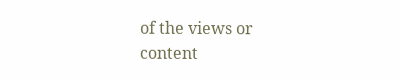of the views or content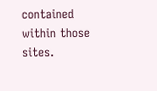contained within those sites.